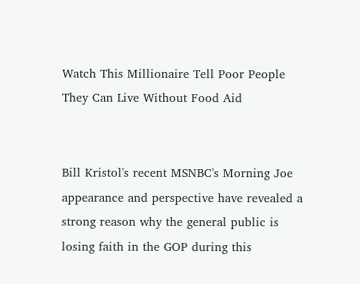Watch This Millionaire Tell Poor People They Can Live Without Food Aid


Bill Kristol's recent MSNBC's Morning Joe appearance and perspective have revealed a strong reason why the general public is losing faith in the GOP during this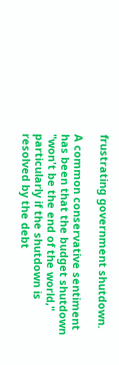frustrating government shutdown.

A common conservative sentiment has been that the budget shutdown "won't be the end of the world," particularly if the shutdown is resolved by the debt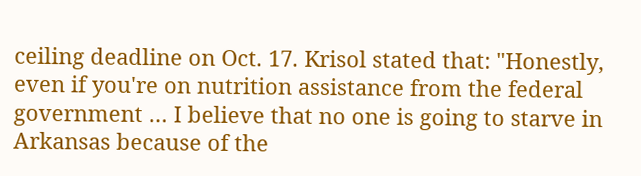ceiling deadline on Oct. 17. Krisol stated that: "Honestly, even if you're on nutrition assistance from the federal government … I believe that no one is going to starve in Arkansas because of the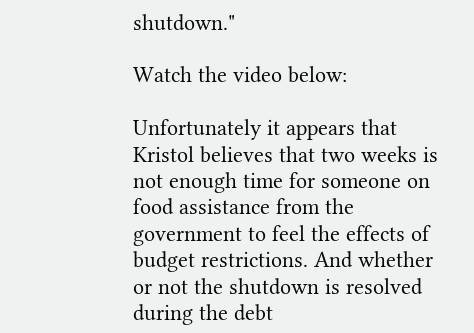shutdown."

Watch the video below:

Unfortunately it appears that Kristol believes that two weeks is not enough time for someone on food assistance from the government to feel the effects of budget restrictions. And whether or not the shutdown is resolved during the debt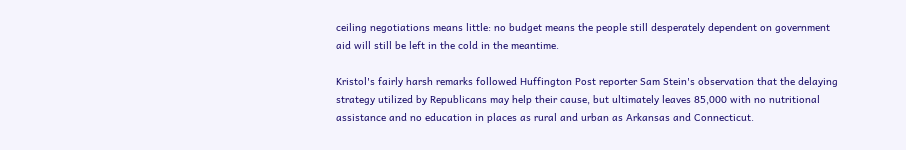ceiling negotiations means little: no budget means the people still desperately dependent on government aid will still be left in the cold in the meantime.

Kristol's fairly harsh remarks followed Huffington Post reporter Sam Stein's observation that the delaying strategy utilized by Republicans may help their cause, but ultimately leaves 85,000 with no nutritional assistance and no education in places as rural and urban as Arkansas and Connecticut.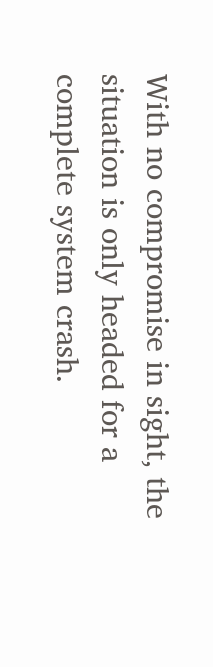With no compromise in sight, the situation is only headed for a complete system crash.